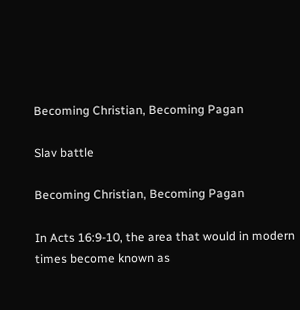Becoming Christian, Becoming Pagan

Slav battle

Becoming Christian, Becoming Pagan

In Acts 16:9-10, the area that would in modern times become known as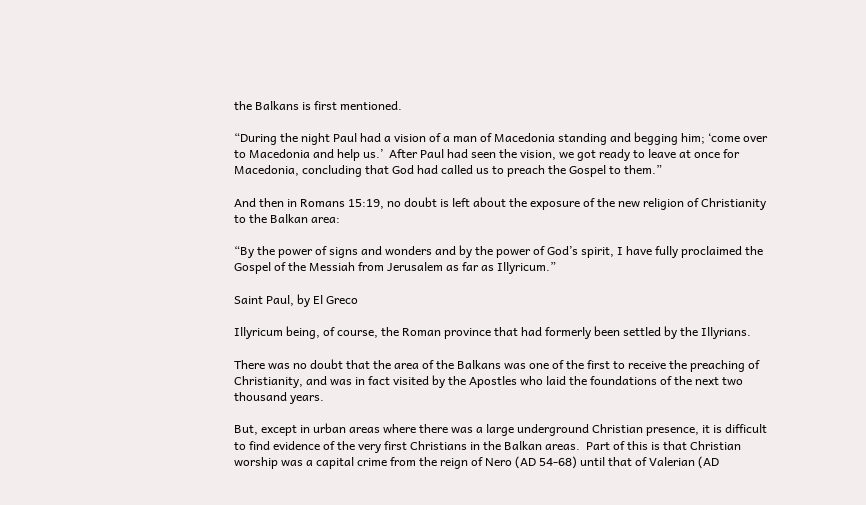the Balkans is first mentioned.

“During the night Paul had a vision of a man of Macedonia standing and begging him; ‘come over to Macedonia and help us.’  After Paul had seen the vision, we got ready to leave at once for Macedonia, concluding that God had called us to preach the Gospel to them.”

And then in Romans 15:19, no doubt is left about the exposure of the new religion of Christianity to the Balkan area:

“By the power of signs and wonders and by the power of God’s spirit, I have fully proclaimed the Gospel of the Messiah from Jerusalem as far as Illyricum.”

Saint Paul, by El Greco

Illyricum being, of course, the Roman province that had formerly been settled by the Illyrians.

There was no doubt that the area of the Balkans was one of the first to receive the preaching of Christianity, and was in fact visited by the Apostles who laid the foundations of the next two thousand years.

But, except in urban areas where there was a large underground Christian presence, it is difficult to find evidence of the very first Christians in the Balkan areas.  Part of this is that Christian worship was a capital crime from the reign of Nero (AD 54-68) until that of Valerian (AD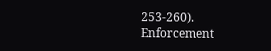253-260).  Enforcement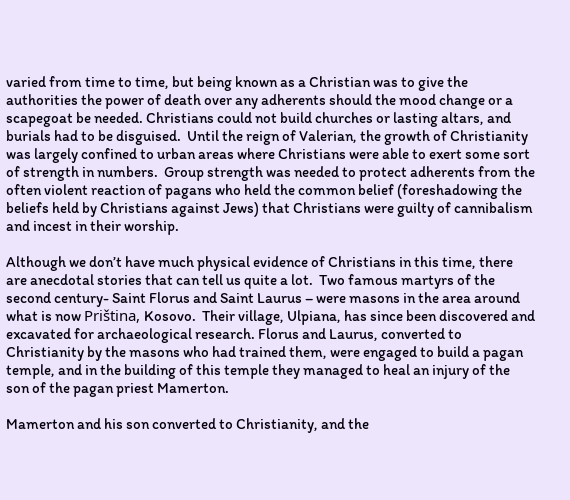varied from time to time, but being known as a Christian was to give the authorities the power of death over any adherents should the mood change or a scapegoat be needed. Christians could not build churches or lasting altars, and burials had to be disguised.  Until the reign of Valerian, the growth of Christianity was largely confined to urban areas where Christians were able to exert some sort of strength in numbers.  Group strength was needed to protect adherents from the often violent reaction of pagans who held the common belief (foreshadowing the beliefs held by Christians against Jews) that Christians were guilty of cannibalism and incest in their worship.

Although we don’t have much physical evidence of Christians in this time, there are anecdotal stories that can tell us quite a lot.  Two famous martyrs of the second century- Saint Florus and Saint Laurus – were masons in the area around what is now Priština, Kosovo.  Their village, Ulpiana, has since been discovered and excavated for archaeological research. Florus and Laurus, converted to Christianity by the masons who had trained them, were engaged to build a pagan temple, and in the building of this temple they managed to heal an injury of the son of the pagan priest Mamerton.

Mamerton and his son converted to Christianity, and the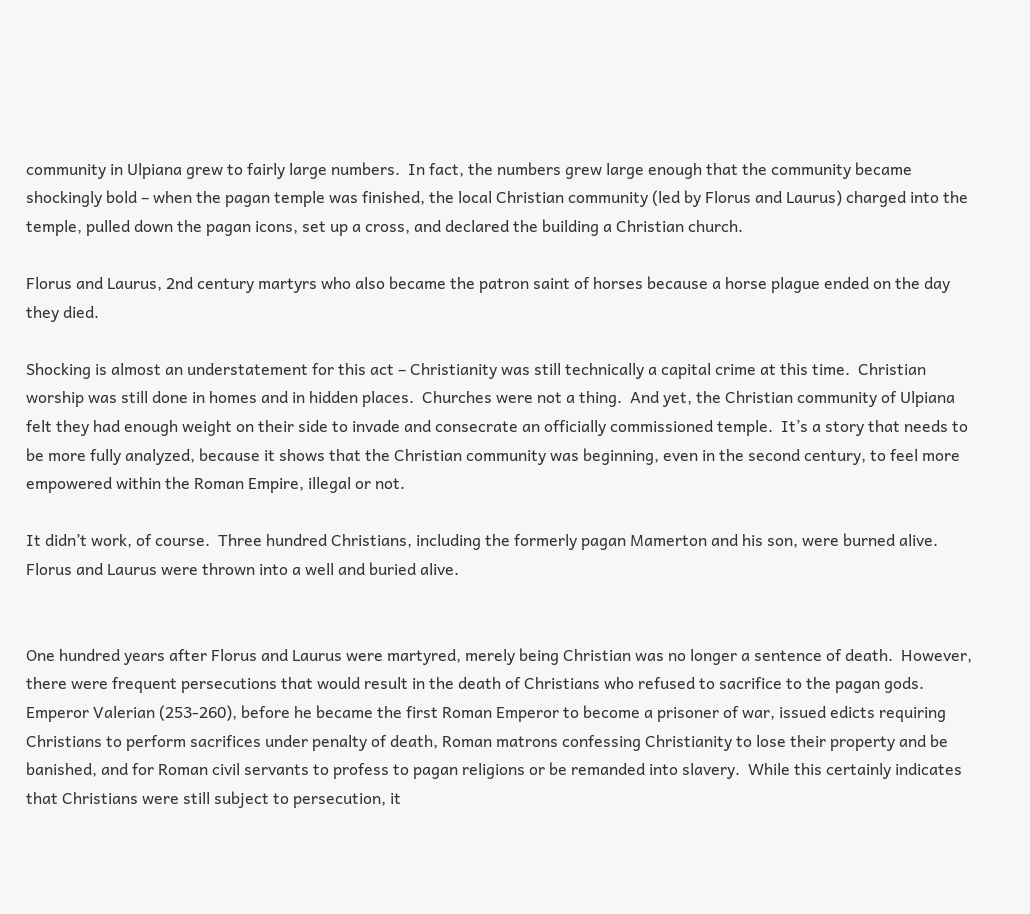community in Ulpiana grew to fairly large numbers.  In fact, the numbers grew large enough that the community became shockingly bold – when the pagan temple was finished, the local Christian community (led by Florus and Laurus) charged into the temple, pulled down the pagan icons, set up a cross, and declared the building a Christian church.

Florus and Laurus, 2nd century martyrs who also became the patron saint of horses because a horse plague ended on the day they died.

Shocking is almost an understatement for this act – Christianity was still technically a capital crime at this time.  Christian worship was still done in homes and in hidden places.  Churches were not a thing.  And yet, the Christian community of Ulpiana felt they had enough weight on their side to invade and consecrate an officially commissioned temple.  It’s a story that needs to be more fully analyzed, because it shows that the Christian community was beginning, even in the second century, to feel more empowered within the Roman Empire, illegal or not.

It didn’t work, of course.  Three hundred Christians, including the formerly pagan Mamerton and his son, were burned alive.  Florus and Laurus were thrown into a well and buried alive.


One hundred years after Florus and Laurus were martyred, merely being Christian was no longer a sentence of death.  However, there were frequent persecutions that would result in the death of Christians who refused to sacrifice to the pagan gods.  Emperor Valerian (253-260), before he became the first Roman Emperor to become a prisoner of war, issued edicts requiring Christians to perform sacrifices under penalty of death, Roman matrons confessing Christianity to lose their property and be banished, and for Roman civil servants to profess to pagan religions or be remanded into slavery.  While this certainly indicates that Christians were still subject to persecution, it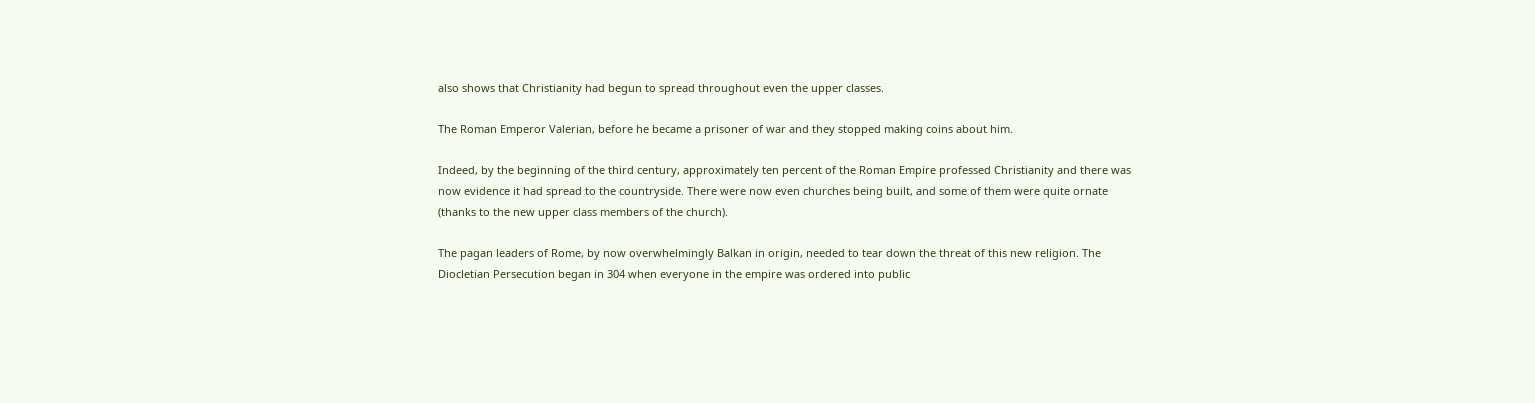also shows that Christianity had begun to spread throughout even the upper classes.

The Roman Emperor Valerian, before he became a prisoner of war and they stopped making coins about him.

Indeed, by the beginning of the third century, approximately ten percent of the Roman Empire professed Christianity and there was now evidence it had spread to the countryside. There were now even churches being built, and some of them were quite ornate (thanks to the new upper class members of the church).

The pagan leaders of Rome, by now overwhelmingly Balkan in origin, needed to tear down the threat of this new religion. The Diocletian Persecution began in 304 when everyone in the empire was ordered into public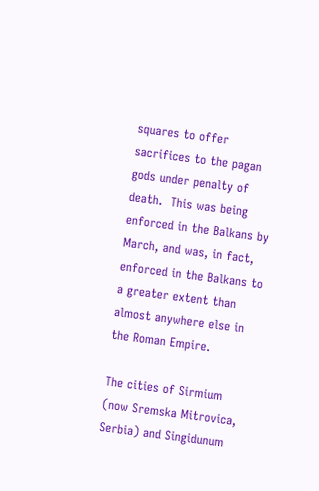squares to offer sacrifices to the pagan gods under penalty of death.  This was being enforced in the Balkans by March, and was, in fact, enforced in the Balkans to a greater extent than almost anywhere else in the Roman Empire.

The cities of Sirmium (now Sremska Mitrovica, Serbia) and Singidunum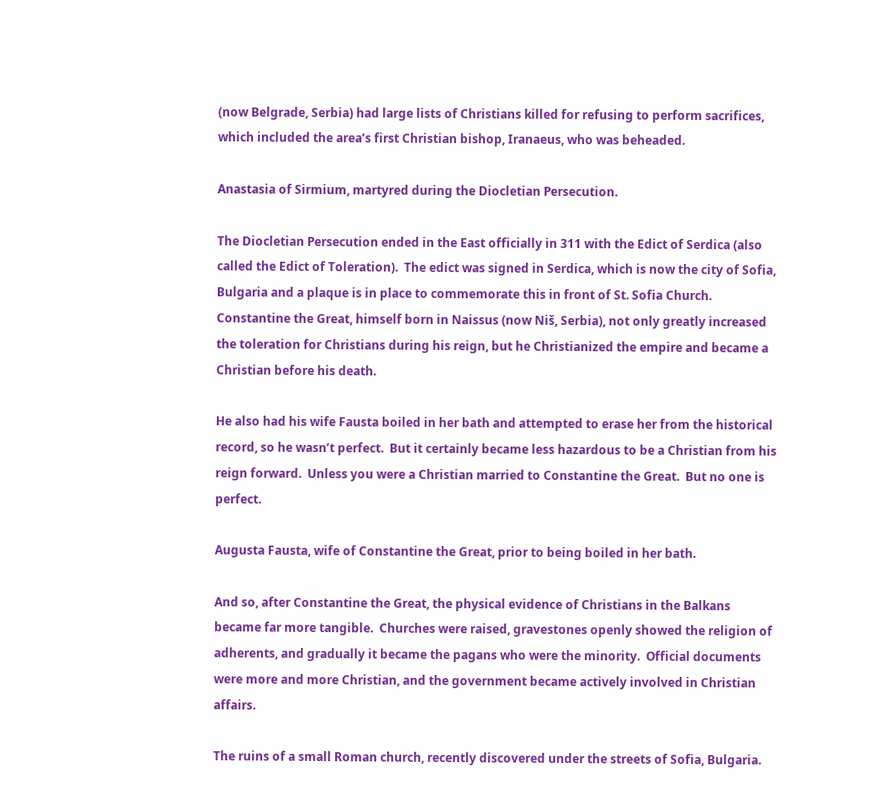(now Belgrade, Serbia) had large lists of Christians killed for refusing to perform sacrifices, which included the area’s first Christian bishop, Iranaeus, who was beheaded.

Anastasia of Sirmium, martyred during the Diocletian Persecution.

The Diocletian Persecution ended in the East officially in 311 with the Edict of Serdica (also called the Edict of Toleration).  The edict was signed in Serdica, which is now the city of Sofia, Bulgaria and a plaque is in place to commemorate this in front of St. Sofia Church.    Constantine the Great, himself born in Naissus (now Niš, Serbia), not only greatly increased the toleration for Christians during his reign, but he Christianized the empire and became a Christian before his death.

He also had his wife Fausta boiled in her bath and attempted to erase her from the historical record, so he wasn’t perfect.  But it certainly became less hazardous to be a Christian from his reign forward.  Unless you were a Christian married to Constantine the Great.  But no one is perfect.

Augusta Fausta, wife of Constantine the Great, prior to being boiled in her bath.

And so, after Constantine the Great, the physical evidence of Christians in the Balkans became far more tangible.  Churches were raised, gravestones openly showed the religion of adherents, and gradually it became the pagans who were the minority.  Official documents were more and more Christian, and the government became actively involved in Christian affairs.

The ruins of a small Roman church, recently discovered under the streets of Sofia, Bulgaria.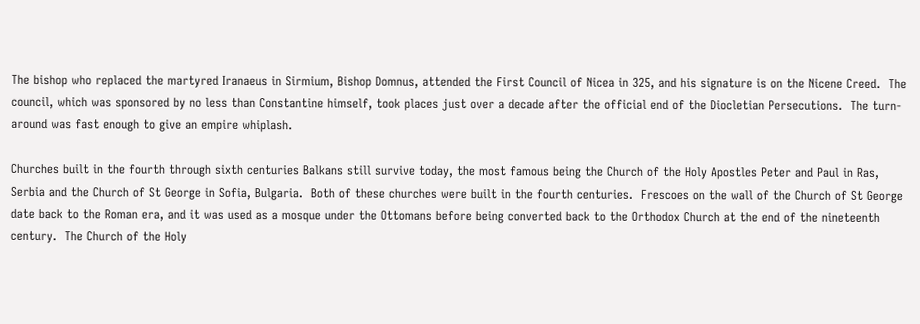The bishop who replaced the martyred Iranaeus in Sirmium, Bishop Domnus, attended the First Council of Nicea in 325, and his signature is on the Nicene Creed.  The council, which was sponsored by no less than Constantine himself, took places just over a decade after the official end of the Diocletian Persecutions.  The turn-around was fast enough to give an empire whiplash.

Churches built in the fourth through sixth centuries Balkans still survive today, the most famous being the Church of the Holy Apostles Peter and Paul in Ras, Serbia and the Church of St George in Sofia, Bulgaria.  Both of these churches were built in the fourth centuries.  Frescoes on the wall of the Church of St George date back to the Roman era, and it was used as a mosque under the Ottomans before being converted back to the Orthodox Church at the end of the nineteenth century.  The Church of the Holy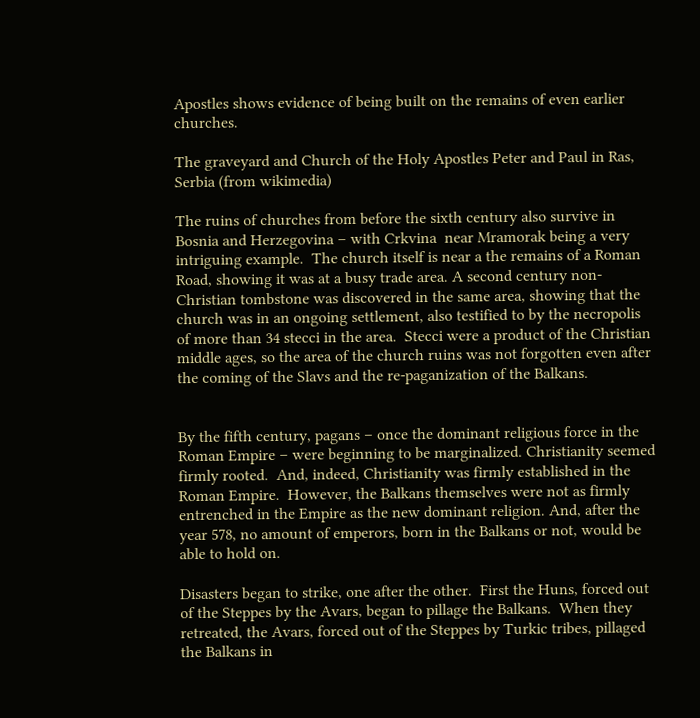Apostles shows evidence of being built on the remains of even earlier churches.

The graveyard and Church of the Holy Apostles Peter and Paul in Ras, Serbia (from wikimedia)

The ruins of churches from before the sixth century also survive in Bosnia and Herzegovina – with Crkvina  near Mramorak being a very intriguing example.  The church itself is near a the remains of a Roman Road, showing it was at a busy trade area. A second century non-Christian tombstone was discovered in the same area, showing that the church was in an ongoing settlement, also testified to by the necropolis of more than 34 stecci in the area.  Stecci were a product of the Christian middle ages, so the area of the church ruins was not forgotten even after the coming of the Slavs and the re-paganization of the Balkans.


By the fifth century, pagans – once the dominant religious force in the Roman Empire – were beginning to be marginalized. Christianity seemed firmly rooted.  And, indeed, Christianity was firmly established in the Roman Empire.  However, the Balkans themselves were not as firmly entrenched in the Empire as the new dominant religion. And, after the year 578, no amount of emperors, born in the Balkans or not, would be able to hold on.

Disasters began to strike, one after the other.  First the Huns, forced out of the Steppes by the Avars, began to pillage the Balkans.  When they retreated, the Avars, forced out of the Steppes by Turkic tribes, pillaged the Balkans in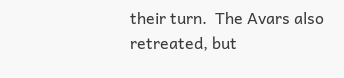their turn.  The Avars also retreated, but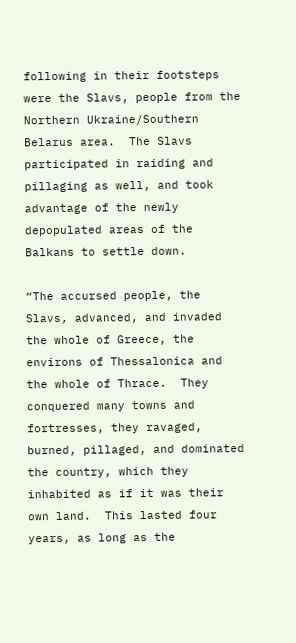following in their footsteps were the Slavs, people from the Northern Ukraine/Southern Belarus area.  The Slavs participated in raiding and pillaging as well, and took advantage of the newly depopulated areas of the Balkans to settle down.

“The accursed people, the Slavs, advanced, and invaded the whole of Greece, the environs of Thessalonica and the whole of Thrace.  They conquered many towns and fortresses, they ravaged, burned, pillaged, and dominated the country, which they inhabited as if it was their own land.  This lasted four years, as long as the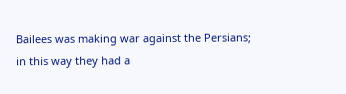Bailees was making war against the Persians; in this way they had a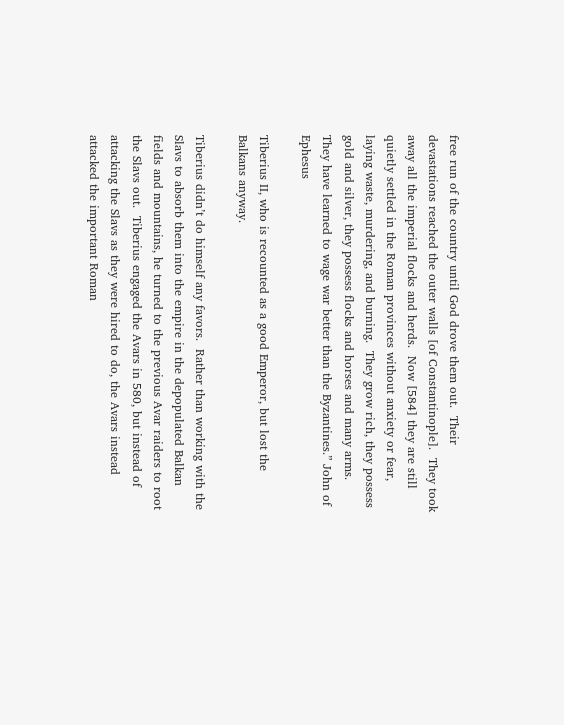free run of the country until God drove them out.  Their devastations reached the outer walls [of Constantinople].  They took away all the imperial flocks and herds.  Now [584] they are still quietly settled in the Roman provinces without anxiety or fear, laying waste, murdering, and burning.  They grow rich, they possess gold and silver, they possess flocks and horses and many arms.  They have learned to wage war better than the Byzantines.” John of Ephesus

Tiberius II, who is recounted as a good Emperor, but lost the Balkans anyway.

Tiberius didn’t do himself any favors.  Rather than working with the Slavs to absorb them into the empire in the depopulated Balkan fields and mountains, he turned to the previous Avar raiders to root the Slavs out.  Tiberius engaged the Avars in 580, but instead of attacking the Slavs as they were hired to do, the Avars instead attacked the important Roman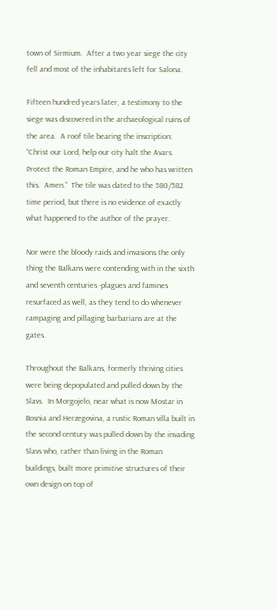town of Sirmium.  After a two year siege the city fell and most of the inhabitants left for Salona.

Fifteen hundred years later, a testimony to the siege was discovered in the archaeological ruins of the area.  A roof tile bearing the inscription: “Christ our Lord, help our city halt the Avars.  Protect the Roman Empire, and he who has written this.  Amen.”  The tile was dated to the 580/582 time period, but there is no evidence of exactly what happened to the author of the prayer.

Nor were the bloody raids and invasions the only thing the Balkans were contending with in the sixth and seventh centuries -plagues and famines resurfaced as well, as they tend to do whenever rampaging and pillaging barbarians are at the gates.

Throughout the Balkans, formerly thriving cities were being depopulated and pulled down by the Slavs.  In Morgojelo, near what is now Mostar in Bosnia and Herzegovina, a rustic Roman villa built in the second century was pulled down by the invading Slavs who, rather than living in the Roman buildings, built more primitive structures of their own design on top of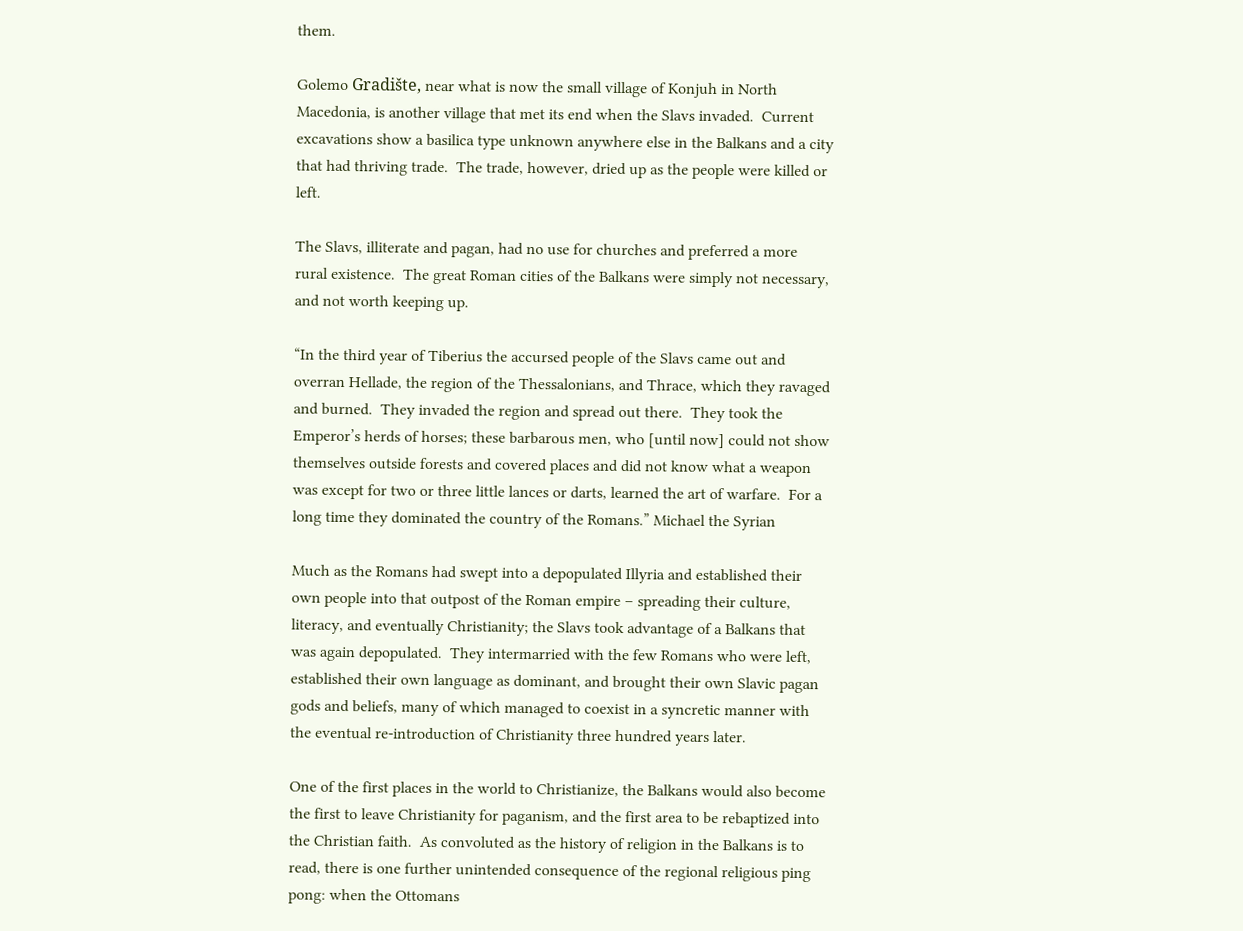them.

Golemo Gradište, near what is now the small village of Konjuh in North Macedonia, is another village that met its end when the Slavs invaded.  Current excavations show a basilica type unknown anywhere else in the Balkans and a city that had thriving trade.  The trade, however, dried up as the people were killed or left.

The Slavs, illiterate and pagan, had no use for churches and preferred a more rural existence.  The great Roman cities of the Balkans were simply not necessary, and not worth keeping up.

“In the third year of Tiberius the accursed people of the Slavs came out and overran Hellade, the region of the Thessalonians, and Thrace, which they ravaged and burned.  They invaded the region and spread out there.  They took the Emperor’s herds of horses; these barbarous men, who [until now] could not show themselves outside forests and covered places and did not know what a weapon was except for two or three little lances or darts, learned the art of warfare.  For a long time they dominated the country of the Romans.” Michael the Syrian

Much as the Romans had swept into a depopulated Illyria and established their own people into that outpost of the Roman empire – spreading their culture, literacy, and eventually Christianity; the Slavs took advantage of a Balkans that was again depopulated.  They intermarried with the few Romans who were left, established their own language as dominant, and brought their own Slavic pagan gods and beliefs, many of which managed to coexist in a syncretic manner with the eventual re-introduction of Christianity three hundred years later.

One of the first places in the world to Christianize, the Balkans would also become the first to leave Christianity for paganism, and the first area to be rebaptized into the Christian faith.  As convoluted as the history of religion in the Balkans is to read, there is one further unintended consequence of the regional religious ping pong: when the Ottomans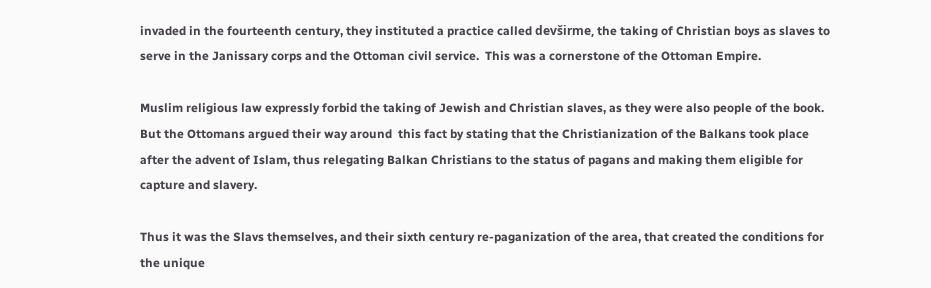invaded in the fourteenth century, they instituted a practice called devširme, the taking of Christian boys as slaves to serve in the Janissary corps and the Ottoman civil service.  This was a cornerstone of the Ottoman Empire.

Muslim religious law expressly forbid the taking of Jewish and Christian slaves, as they were also people of the book.  But the Ottomans argued their way around  this fact by stating that the Christianization of the Balkans took place after the advent of Islam, thus relegating Balkan Christians to the status of pagans and making them eligible for capture and slavery.

Thus it was the Slavs themselves, and their sixth century re-paganization of the area, that created the conditions for the unique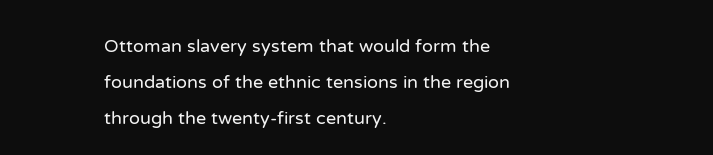Ottoman slavery system that would form the foundations of the ethnic tensions in the region through the twenty-first century.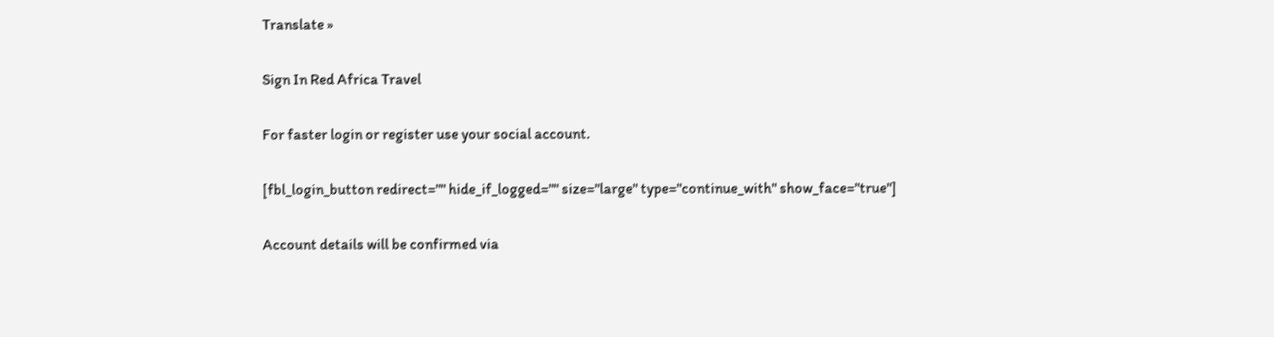Translate »

Sign In Red Africa Travel

For faster login or register use your social account.

[fbl_login_button redirect="" hide_if_logged="" size="large" type="continue_with" show_face="true"]

Account details will be confirmed via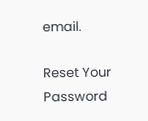email.

Reset Your Password